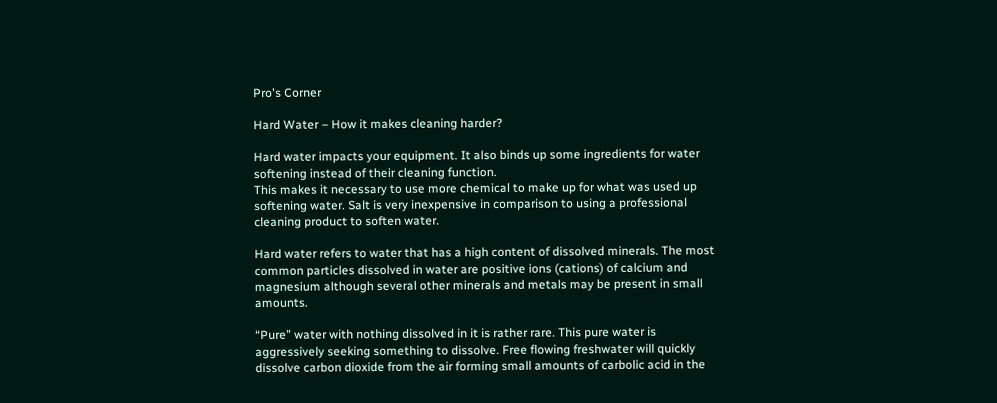Pro's Corner

Hard Water – How it makes cleaning harder?

Hard water impacts your equipment. It also binds up some ingredients for water softening instead of their cleaning function.
This makes it necessary to use more chemical to make up for what was used up softening water. Salt is very inexpensive in comparison to using a professional cleaning product to soften water.

Hard water refers to water that has a high content of dissolved minerals. The most common particles dissolved in water are positive ions (cations) of calcium and magnesium although several other minerals and metals may be present in small amounts.

“Pure” water with nothing dissolved in it is rather rare. This pure water is aggressively seeking something to dissolve. Free flowing freshwater will quickly dissolve carbon dioxide from the air forming small amounts of carbolic acid in the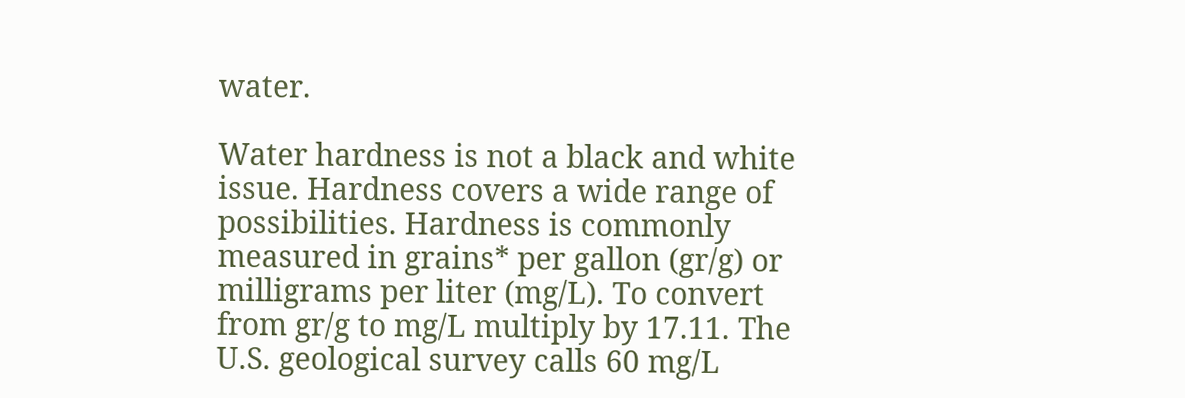water.

Water hardness is not a black and white issue. Hardness covers a wide range of possibilities. Hardness is commonly measured in grains* per gallon (gr/g) or milligrams per liter (mg/L). To convert from gr/g to mg/L multiply by 17.11. The U.S. geological survey calls 60 mg/L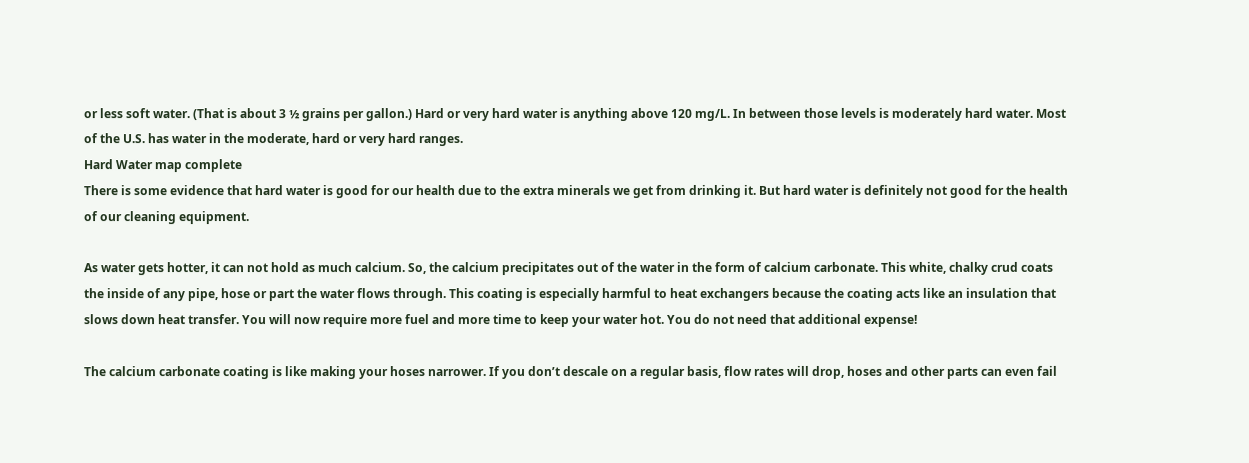or less soft water. (That is about 3 ½ grains per gallon.) Hard or very hard water is anything above 120 mg/L. In between those levels is moderately hard water. Most of the U.S. has water in the moderate, hard or very hard ranges.
Hard Water map complete
There is some evidence that hard water is good for our health due to the extra minerals we get from drinking it. But hard water is definitely not good for the health of our cleaning equipment.

As water gets hotter, it can not hold as much calcium. So, the calcium precipitates out of the water in the form of calcium carbonate. This white, chalky crud coats the inside of any pipe, hose or part the water flows through. This coating is especially harmful to heat exchangers because the coating acts like an insulation that slows down heat transfer. You will now require more fuel and more time to keep your water hot. You do not need that additional expense!

The calcium carbonate coating is like making your hoses narrower. If you don’t descale on a regular basis, flow rates will drop, hoses and other parts can even fail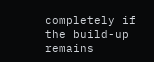completely if the build-up remains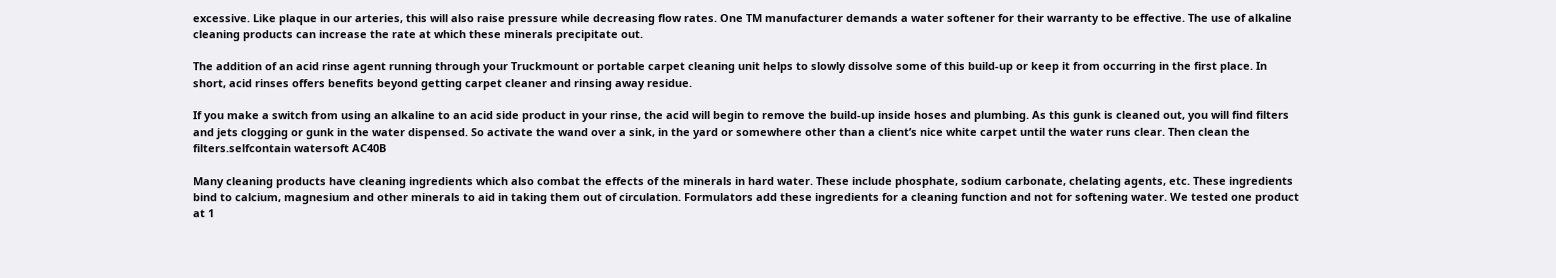excessive. Like plaque in our arteries, this will also raise pressure while decreasing flow rates. One TM manufacturer demands a water softener for their warranty to be effective. The use of alkaline cleaning products can increase the rate at which these minerals precipitate out.

The addition of an acid rinse agent running through your Truckmount or portable carpet cleaning unit helps to slowly dissolve some of this build-up or keep it from occurring in the first place. In short, acid rinses offers benefits beyond getting carpet cleaner and rinsing away residue.

If you make a switch from using an alkaline to an acid side product in your rinse, the acid will begin to remove the build-up inside hoses and plumbing. As this gunk is cleaned out, you will find filters and jets clogging or gunk in the water dispensed. So activate the wand over a sink, in the yard or somewhere other than a client’s nice white carpet until the water runs clear. Then clean the filters.selfcontain watersoft AC40B

Many cleaning products have cleaning ingredients which also combat the effects of the minerals in hard water. These include phosphate, sodium carbonate, chelating agents, etc. These ingredients bind to calcium, magnesium and other minerals to aid in taking them out of circulation. Formulators add these ingredients for a cleaning function and not for softening water. We tested one product at 1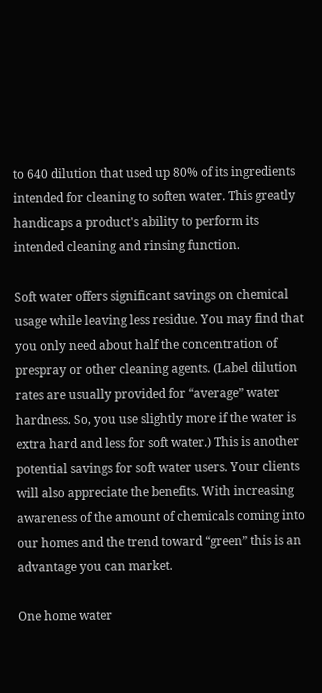to 640 dilution that used up 80% of its ingredients intended for cleaning to soften water. This greatly handicaps a product's ability to perform its intended cleaning and rinsing function.

Soft water offers significant savings on chemical usage while leaving less residue. You may find that you only need about half the concentration of prespray or other cleaning agents. (Label dilution rates are usually provided for “average” water hardness. So, you use slightly more if the water is extra hard and less for soft water.) This is another potential savings for soft water users. Your clients will also appreciate the benefits. With increasing awareness of the amount of chemicals coming into our homes and the trend toward “green” this is an advantage you can market.

One home water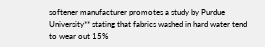softener manufacturer promotes a study by Purdue University** stating that fabrics washed in hard water tend to wear out 15%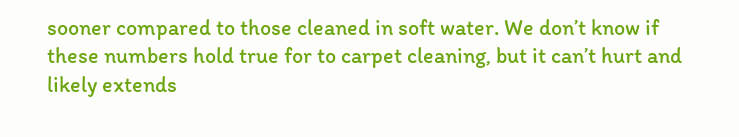sooner compared to those cleaned in soft water. We don’t know if these numbers hold true for to carpet cleaning, but it can’t hurt and likely extends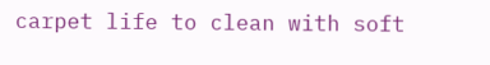carpet life to clean with soft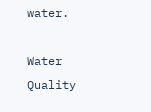water.

Water Quality